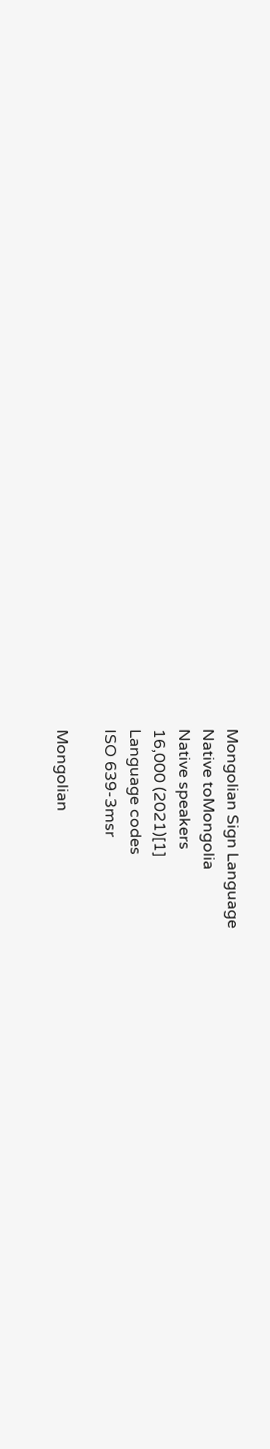Mongolian Sign Language
Native toMongolia
Native speakers
16,000 (2021)[1]
Language codes
ISO 639-3msr

Mongolian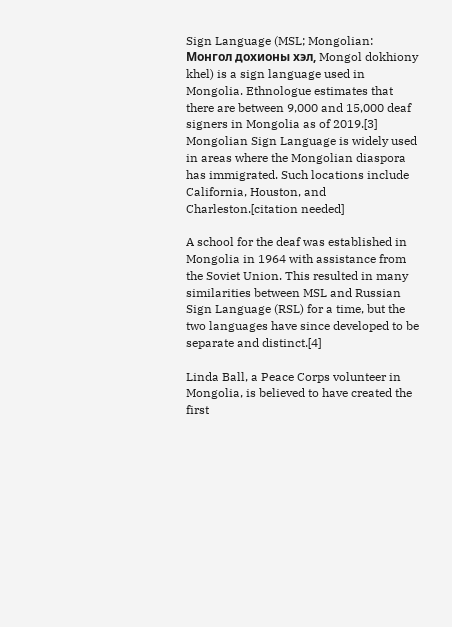Sign Language (MSL; Mongolian: Монгол дохионы хэл, Mongol dokhiony khel) is a sign language used in Mongolia. Ethnologue estimates that there are between 9,000 and 15,000 deaf signers in Mongolia as of 2019.[3] Mongolian Sign Language is widely used in areas where the Mongolian diaspora has immigrated. Such locations include California, Houston, and Charleston.[citation needed]

A school for the deaf was established in Mongolia in 1964 with assistance from the Soviet Union. This resulted in many similarities between MSL and Russian Sign Language (RSL) for a time, but the two languages have since developed to be separate and distinct.[4]

Linda Ball, a Peace Corps volunteer in Mongolia, is believed to have created the first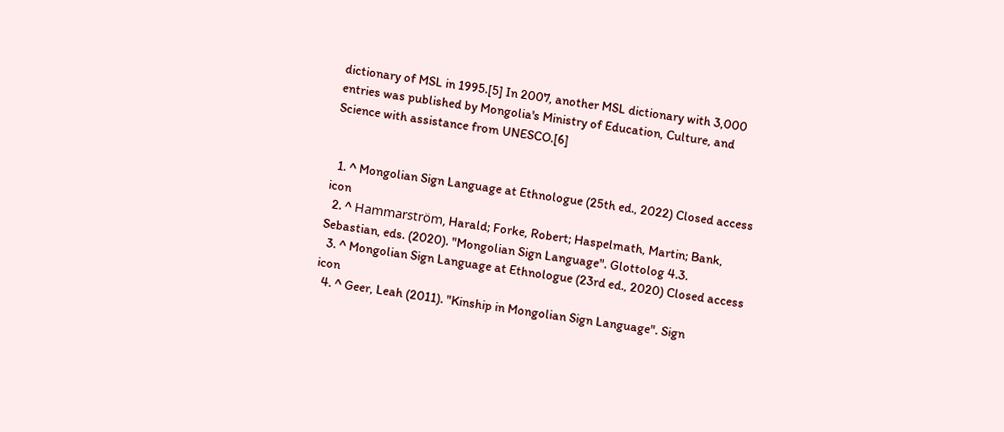dictionary of MSL in 1995.[5] In 2007, another MSL dictionary with 3,000 entries was published by Mongolia's Ministry of Education, Culture, and Science with assistance from UNESCO.[6]


  1. ^ Mongolian Sign Language at Ethnologue (25th ed., 2022) Closed access icon
  2. ^ Hammarström, Harald; Forke, Robert; Haspelmath, Martin; Bank, Sebastian, eds. (2020). "Mongolian Sign Language". Glottolog 4.3.
  3. ^ Mongolian Sign Language at Ethnologue (23rd ed., 2020) Closed access icon
  4. ^ Geer, Leah (2011). "Kinship in Mongolian Sign Language". Sign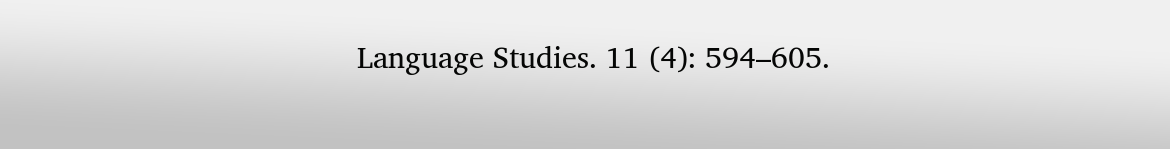Language Studies. 11 (4): 594–605.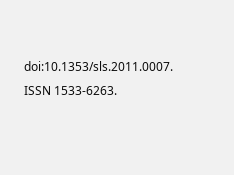doi:10.1353/sls.2011.0007. ISSN 1533-6263.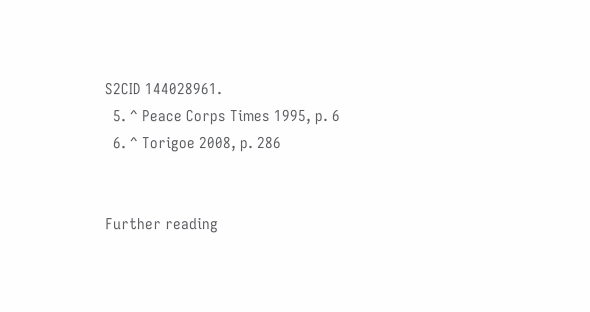S2CID 144028961.
  5. ^ Peace Corps Times 1995, p. 6
  6. ^ Torigoe 2008, p. 286


Further reading